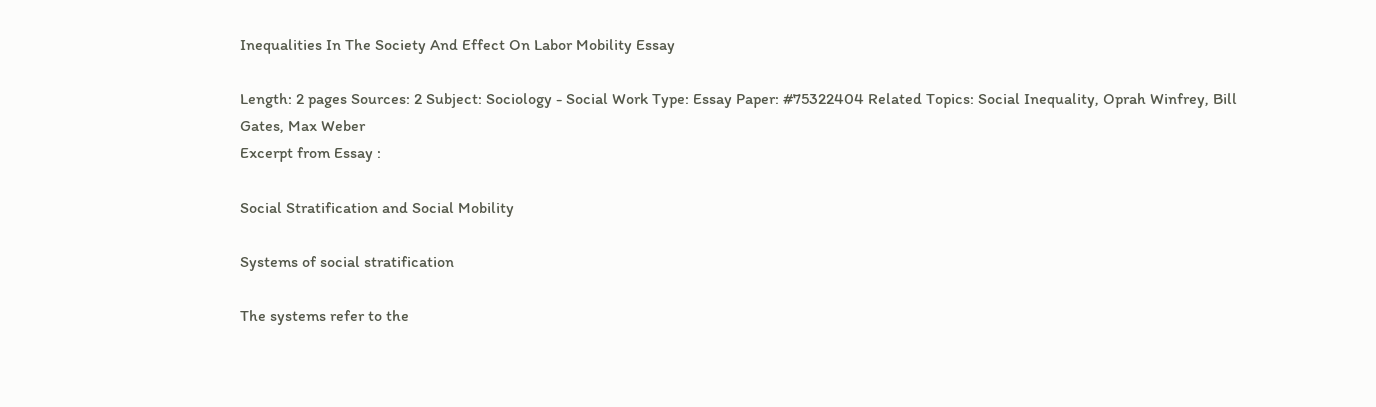Inequalities In The Society And Effect On Labor Mobility Essay

Length: 2 pages Sources: 2 Subject: Sociology - Social Work Type: Essay Paper: #75322404 Related Topics: Social Inequality, Oprah Winfrey, Bill Gates, Max Weber
Excerpt from Essay :

Social Stratification and Social Mobility

Systems of social stratification

The systems refer to the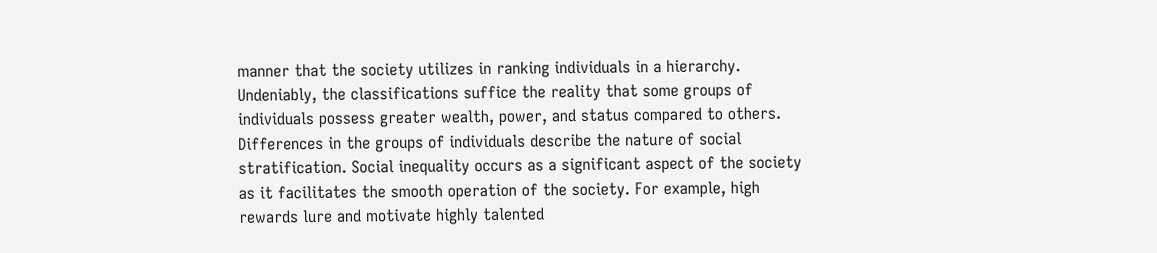manner that the society utilizes in ranking individuals in a hierarchy. Undeniably, the classifications suffice the reality that some groups of individuals possess greater wealth, power, and status compared to others. Differences in the groups of individuals describe the nature of social stratification. Social inequality occurs as a significant aspect of the society as it facilitates the smooth operation of the society. For example, high rewards lure and motivate highly talented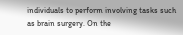individuals to perform involving tasks such as brain surgery. On the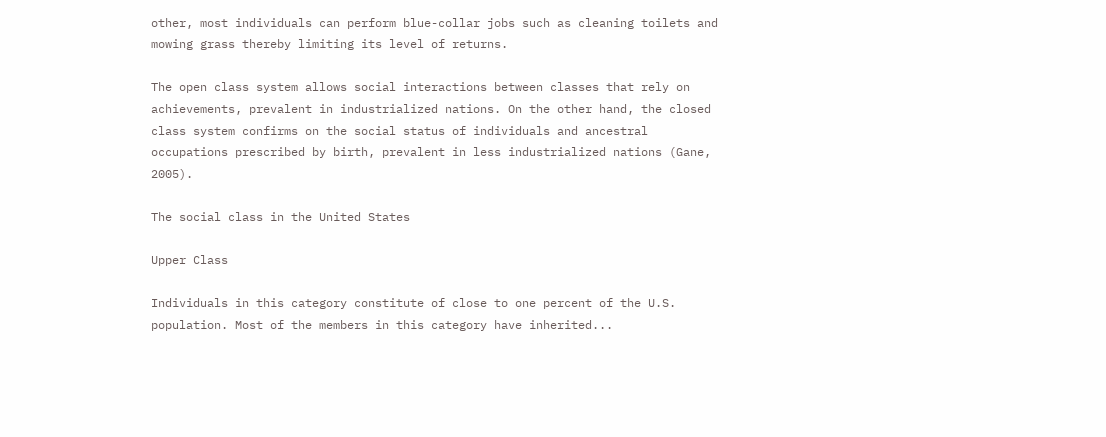other, most individuals can perform blue-collar jobs such as cleaning toilets and mowing grass thereby limiting its level of returns.

The open class system allows social interactions between classes that rely on achievements, prevalent in industrialized nations. On the other hand, the closed class system confirms on the social status of individuals and ancestral occupations prescribed by birth, prevalent in less industrialized nations (Gane, 2005).

The social class in the United States

Upper Class

Individuals in this category constitute of close to one percent of the U.S. population. Most of the members in this category have inherited...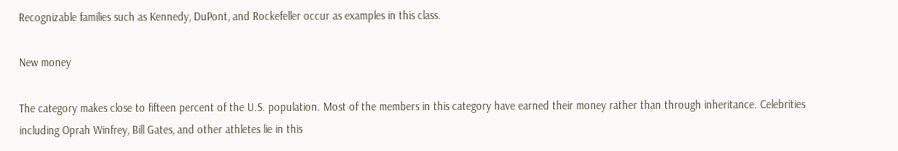Recognizable families such as Kennedy, DuPont, and Rockefeller occur as examples in this class.

New money

The category makes close to fifteen percent of the U.S. population. Most of the members in this category have earned their money rather than through inheritance. Celebrities including Oprah Winfrey, Bill Gates, and other athletes lie in this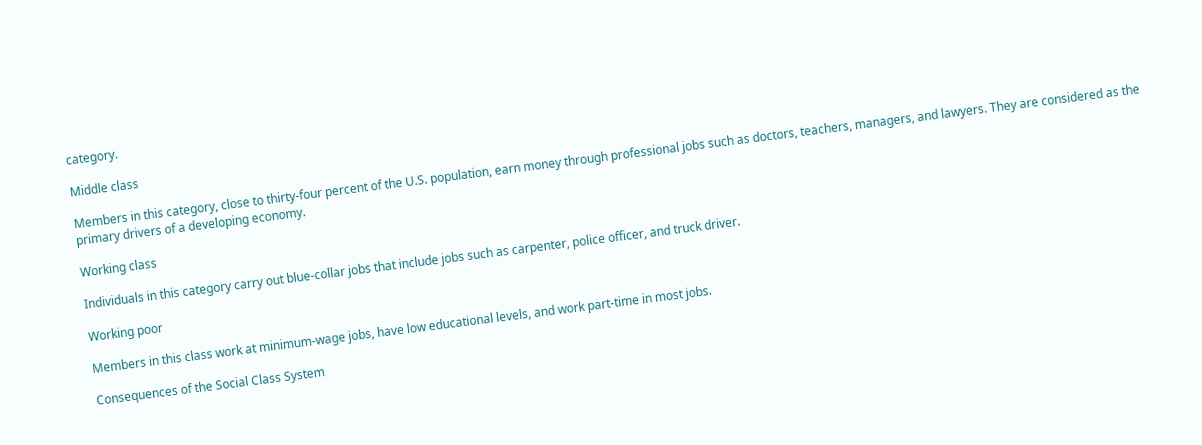category.

Middle class

Members in this category, close to thirty-four percent of the U.S. population, earn money through professional jobs such as doctors, teachers, managers, and lawyers. They are considered as the primary drivers of a developing economy.

Working class

Individuals in this category carry out blue-collar jobs that include jobs such as carpenter, police officer, and truck driver.

Working poor

Members in this class work at minimum-wage jobs, have low educational levels, and work part-time in most jobs.

Consequences of the Social Class System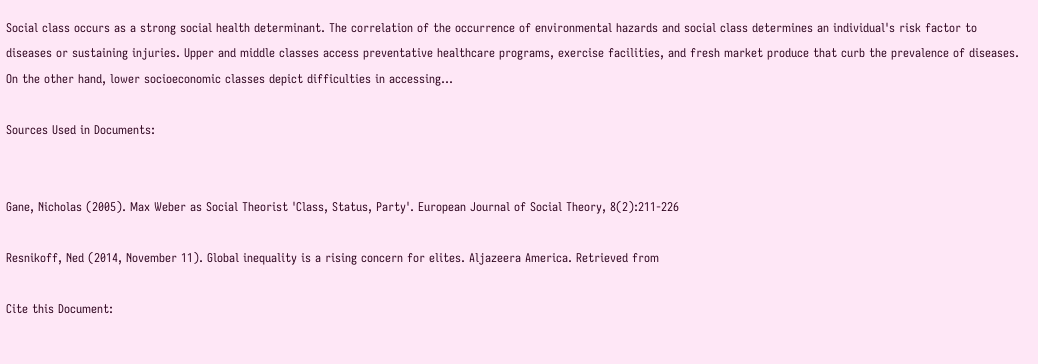Social class occurs as a strong social health determinant. The correlation of the occurrence of environmental hazards and social class determines an individual's risk factor to diseases or sustaining injuries. Upper and middle classes access preventative healthcare programs, exercise facilities, and fresh market produce that curb the prevalence of diseases. On the other hand, lower socioeconomic classes depict difficulties in accessing…

Sources Used in Documents:


Gane, Nicholas (2005). Max Weber as Social Theorist 'Class, Status, Party'. European Journal of Social Theory, 8(2):211-226

Resnikoff, Ned (2014, November 11). Global inequality is a rising concern for elites. Aljazeera America. Retrieved from

Cite this Document: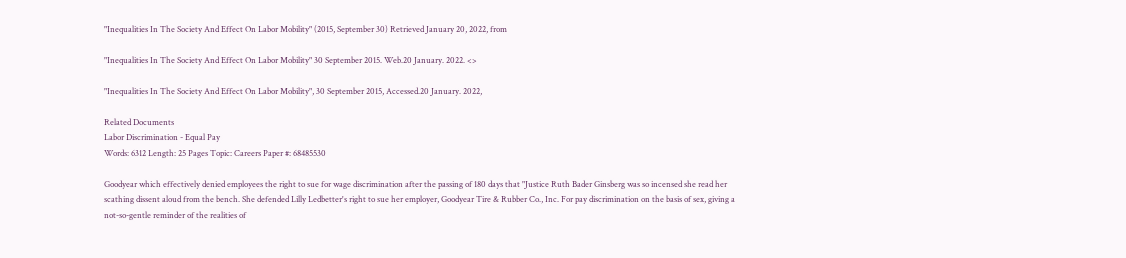"Inequalities In The Society And Effect On Labor Mobility" (2015, September 30) Retrieved January 20, 2022, from

"Inequalities In The Society And Effect On Labor Mobility" 30 September 2015. Web.20 January. 2022. <>

"Inequalities In The Society And Effect On Labor Mobility", 30 September 2015, Accessed.20 January. 2022,

Related Documents
Labor Discrimination - Equal Pay
Words: 6312 Length: 25 Pages Topic: Careers Paper #: 68485530

Goodyear which effectively denied employees the right to sue for wage discrimination after the passing of 180 days that "Justice Ruth Bader Ginsberg was so incensed she read her scathing dissent aloud from the bench. She defended Lilly Ledbetter's right to sue her employer, Goodyear Tire & Rubber Co., Inc. For pay discrimination on the basis of sex, giving a not-so-gentle reminder of the realities of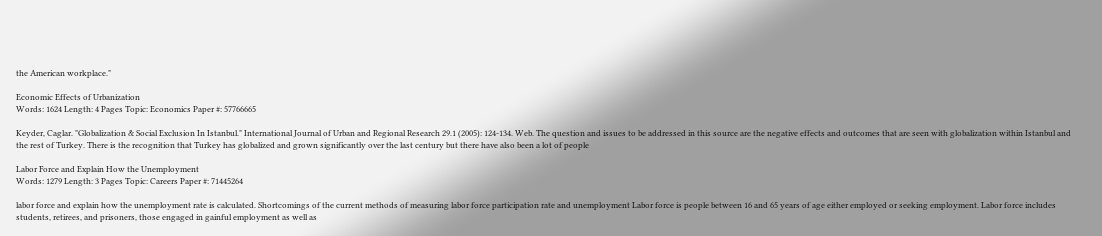the American workplace."

Economic Effects of Urbanization
Words: 1624 Length: 4 Pages Topic: Economics Paper #: 57766665

Keyder, Caglar. "Globalization & Social Exclusion In Istanbul." International Journal of Urban and Regional Research 29.1 (2005): 124-134. Web. The question and issues to be addressed in this source are the negative effects and outcomes that are seen with globalization within Istanbul and the rest of Turkey. There is the recognition that Turkey has globalized and grown significantly over the last century but there have also been a lot of people

Labor Force and Explain How the Unemployment
Words: 1279 Length: 3 Pages Topic: Careers Paper #: 71445264

labor force and explain how the unemployment rate is calculated. Shortcomings of the current methods of measuring labor force participation rate and unemployment Labor force is people between 16 and 65 years of age either employed or seeking employment. Labor force includes students, retirees, and prisoners, those engaged in gainful employment as well as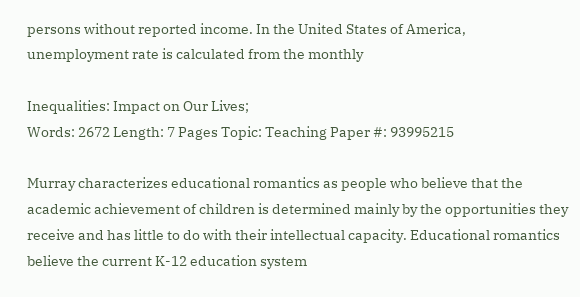persons without reported income. In the United States of America, unemployment rate is calculated from the monthly

Inequalities: Impact on Our Lives;
Words: 2672 Length: 7 Pages Topic: Teaching Paper #: 93995215

Murray characterizes educational romantics as people who believe that the academic achievement of children is determined mainly by the opportunities they receive and has little to do with their intellectual capacity. Educational romantics believe the current K-12 education system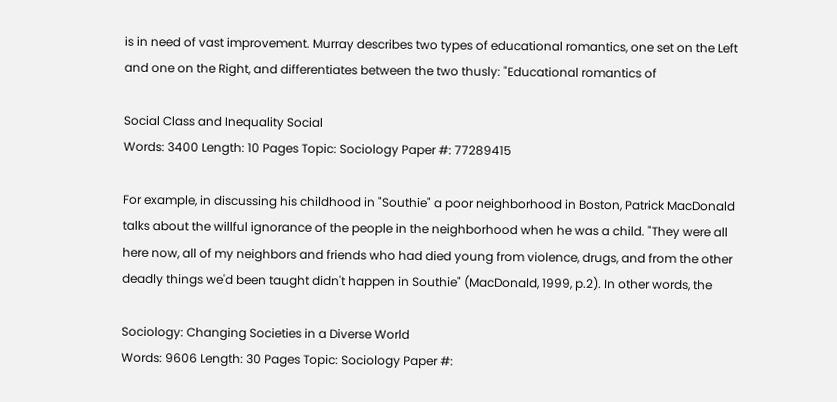is in need of vast improvement. Murray describes two types of educational romantics, one set on the Left and one on the Right, and differentiates between the two thusly: "Educational romantics of

Social Class and Inequality Social
Words: 3400 Length: 10 Pages Topic: Sociology Paper #: 77289415

For example, in discussing his childhood in "Southie" a poor neighborhood in Boston, Patrick MacDonald talks about the willful ignorance of the people in the neighborhood when he was a child. "They were all here now, all of my neighbors and friends who had died young from violence, drugs, and from the other deadly things we'd been taught didn't happen in Southie" (MacDonald, 1999, p.2). In other words, the

Sociology: Changing Societies in a Diverse World
Words: 9606 Length: 30 Pages Topic: Sociology Paper #: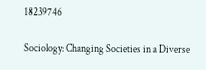18239746

Sociology: Changing Societies in a Diverse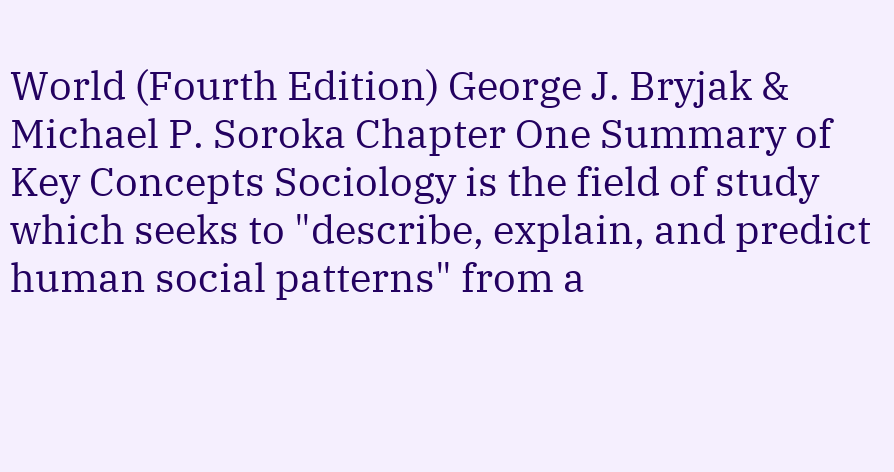World (Fourth Edition) George J. Bryjak & Michael P. Soroka Chapter One Summary of Key Concepts Sociology is the field of study which seeks to "describe, explain, and predict human social patterns" from a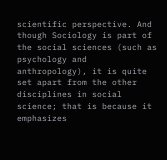scientific perspective. And though Sociology is part of the social sciences (such as psychology and anthropology), it is quite set apart from the other disciplines in social science; that is because it emphasizes